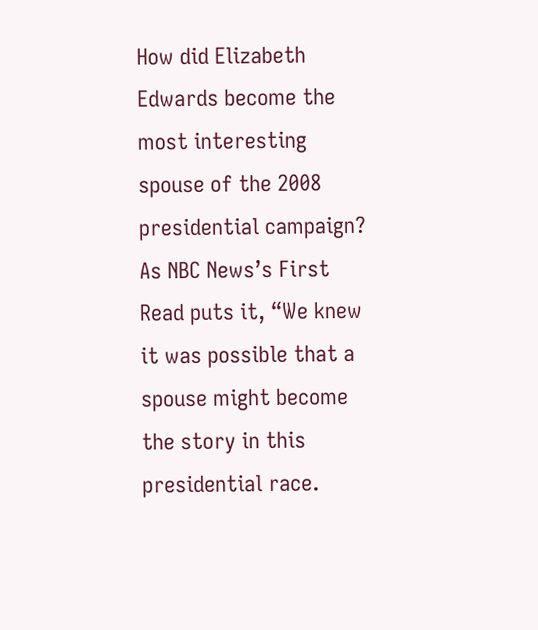How did Elizabeth Edwards become the most interesting spouse of the 2008 presidential campaign? As NBC News’s First Read puts it, “We knew it was possible that a spouse might become the story in this presidential race.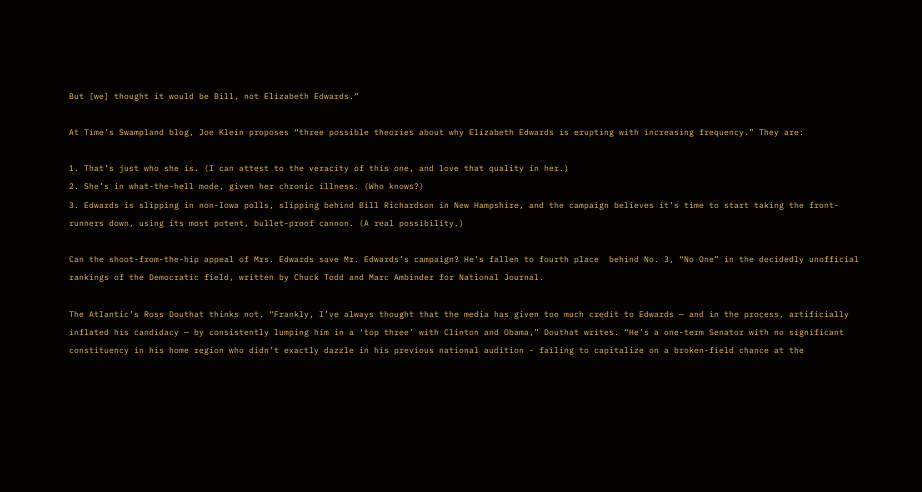But [we] thought it would be Bill, not Elizabeth Edwards.”

At Time’s Swampland blog, Joe Klein proposes “three possible theories about why Elizabeth Edwards is erupting with increasing frequency.” They are:

1. That’s just who she is. (I can attest to the veracity of this one, and love that quality in her.)
2. She’s in what-the-hell mode, given her chronic illness. (Who knows?)
3. Edwards is slipping in non-Iowa polls, slipping behind Bill Richardson in New Hampshire, and the campaign believes it’s time to start taking the front-runners down, using its most potent, bullet-proof cannon. (A real possibility.)

Can the shoot-from-the-hip appeal of Mrs. Edwards save Mr. Edwards’s campaign? He’s fallen to fourth place  behind No. 3, “No One” in the decidedly unofficial rankings of the Democratic field, written by Chuck Todd and Marc Ambinder for National Journal.

The Atlantic’s Ross Douthat thinks not. “Frankly, I’ve always thought that the media has given too much credit to Edwards — and in the process, artificially inflated his candidacy — by consistently lumping him in a ‘top three’ with Clinton and Obama,” Douthat writes. “He’s a one-term Senator with no significant constituency in his home region who didn’t exactly dazzle in his previous national audition - failing to capitalize on a broken-field chance at the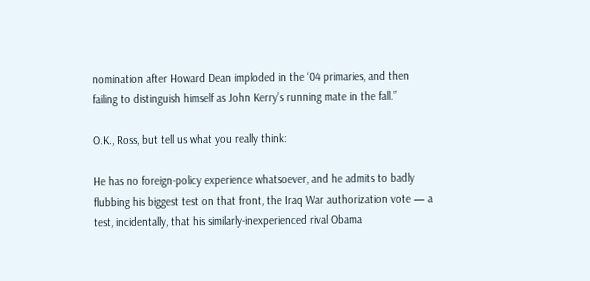nomination after Howard Dean imploded in the ‘04 primaries, and then failing to distinguish himself as John Kerry’s running mate in the fall.”

O.K., Ross, but tell us what you really think:

He has no foreign-policy experience whatsoever, and he admits to badly flubbing his biggest test on that front, the Iraq War authorization vote — a test, incidentally, that his similarly-inexperienced rival Obama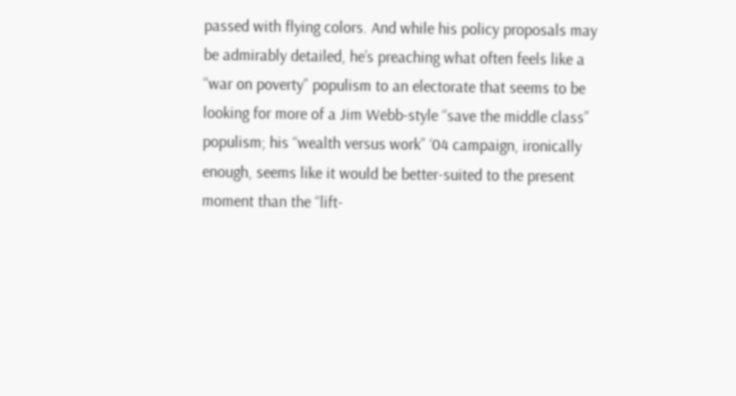passed with flying colors. And while his policy proposals may be admirably detailed, he’s preaching what often feels like a “war on poverty” populism to an electorate that seems to be looking for more of a Jim Webb-style “save the middle class” populism; his “wealth versus work” ‘04 campaign, ironically enough, seems like it would be better-suited to the present moment than the “lift-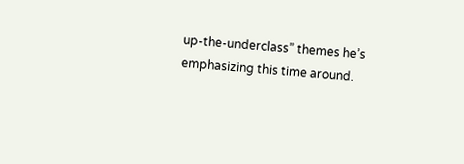up-the-underclass” themes he’s emphasizing this time around.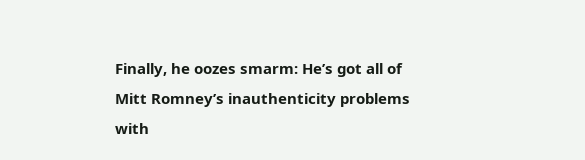Finally, he oozes smarm: He’s got all of Mitt Romney’s inauthenticity problems with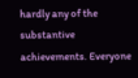hardly any of the substantive achievements. Everyone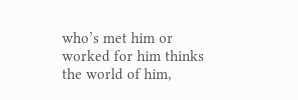who’s met him or worked for him thinks the world of him,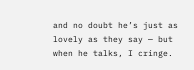and no doubt he’s just as lovely as they say — but when he talks, I cringe.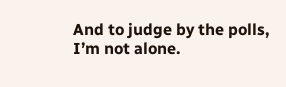And to judge by the polls, I’m not alone.